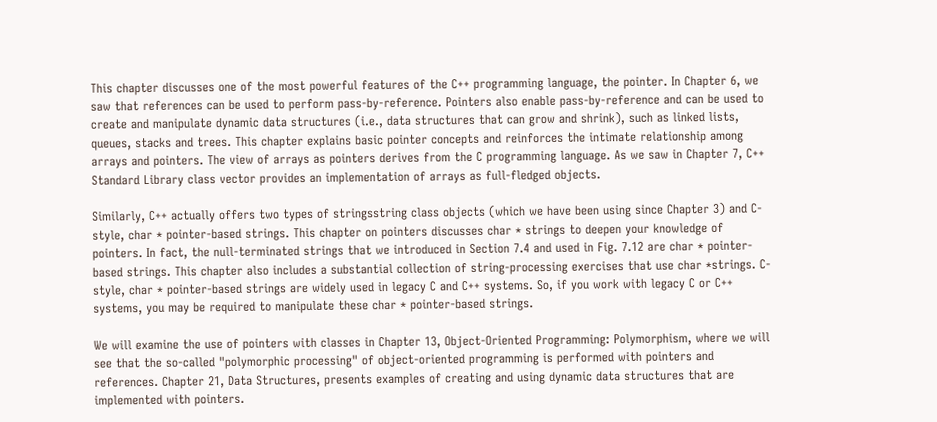This chapter discusses one of the most powerful features of the C++ programming language, the pointer. In Chapter 6, we saw that references can be used to perform pass-by-reference. Pointers also enable pass-by-reference and can be used to create and manipulate dynamic data structures (i.e., data structures that can grow and shrink), such as linked lists, queues, stacks and trees. This chapter explains basic pointer concepts and reinforces the intimate relationship among arrays and pointers. The view of arrays as pointers derives from the C programming language. As we saw in Chapter 7, C++ Standard Library class vector provides an implementation of arrays as full-fledged objects.

Similarly, C++ actually offers two types of stringsstring class objects (which we have been using since Chapter 3) and C-style, char * pointer-based strings. This chapter on pointers discusses char * strings to deepen your knowledge of pointers. In fact, the null-terminated strings that we introduced in Section 7.4 and used in Fig. 7.12 are char * pointer-based strings. This chapter also includes a substantial collection of string-processing exercises that use char *strings. C-style, char * pointer-based strings are widely used in legacy C and C++ systems. So, if you work with legacy C or C++ systems, you may be required to manipulate these char * pointer-based strings.

We will examine the use of pointers with classes in Chapter 13, Object-Oriented Programming: Polymorphism, where we will see that the so-called "polymorphic processing" of object-oriented programming is performed with pointers and references. Chapter 21, Data Structures, presents examples of creating and using dynamic data structures that are implemented with pointers.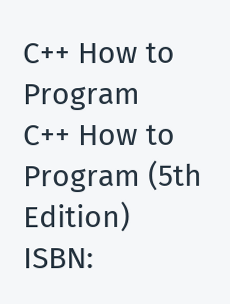C++ How to Program
C++ How to Program (5th Edition)
ISBN: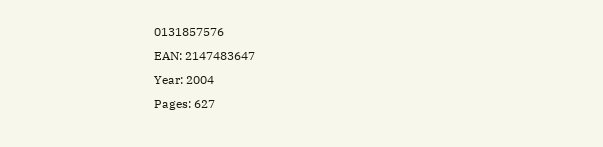0131857576
EAN: 2147483647
Year: 2004
Pages: 627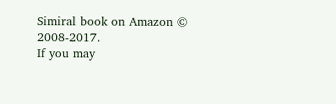Simiral book on Amazon © 2008-2017.
If you may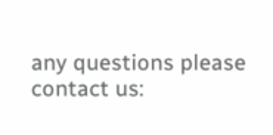any questions please contact us: